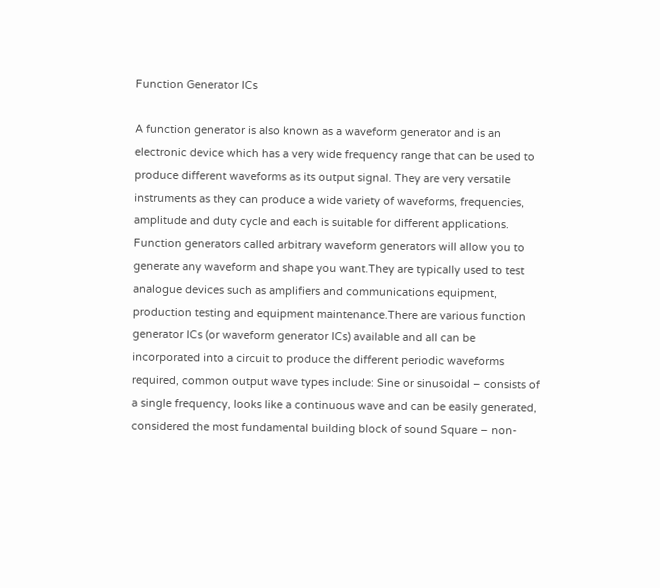Function Generator ICs

A function generator is also known as a waveform generator and is an electronic device which has a very wide frequency range that can be used to produce different waveforms as its output signal. They are very versatile instruments as they can produce a wide variety of waveforms, frequencies, amplitude and duty cycle and each is suitable for different applications. Function generators called arbitrary waveform generators will allow you to generate any waveform and shape you want.They are typically used to test analogue devices such as amplifiers and communications equipment, production testing and equipment maintenance.There are various function generator ICs (or waveform generator ICs) available and all can be incorporated into a circuit to produce the different periodic waveforms required, common output wave types include: Sine or sinusoidal – consists of a single frequency, looks like a continuous wave and can be easily generated, considered the most fundamental building block of sound Square – non-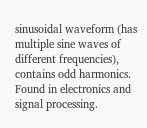sinusoidal waveform (has multiple sine waves of different frequencies), contains odd harmonics. Found in electronics and signal processing.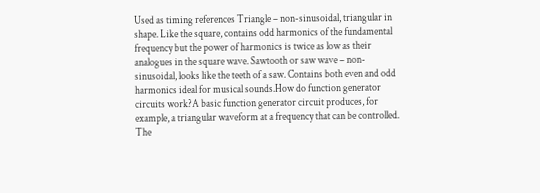Used as timing references Triangle – non-sinusoidal, triangular in shape. Like the square, contains odd harmonics of the fundamental frequency but the power of harmonics is twice as low as their analogues in the square wave. Sawtooth or saw wave – non-sinusoidal, looks like the teeth of a saw. Contains both even and odd harmonics ideal for musical sounds.How do function generator circuits work?A basic function generator circuit produces, for example, a triangular waveform at a frequency that can be controlled. The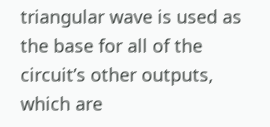triangular wave is used as the base for all of the circuit’s other outputs, which are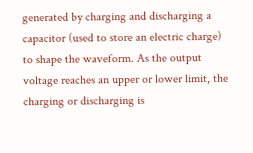generated by charging and discharging a capacitor (used to store an electric charge) to shape the waveform. As the output voltage reaches an upper or lower limit, the charging or discharging is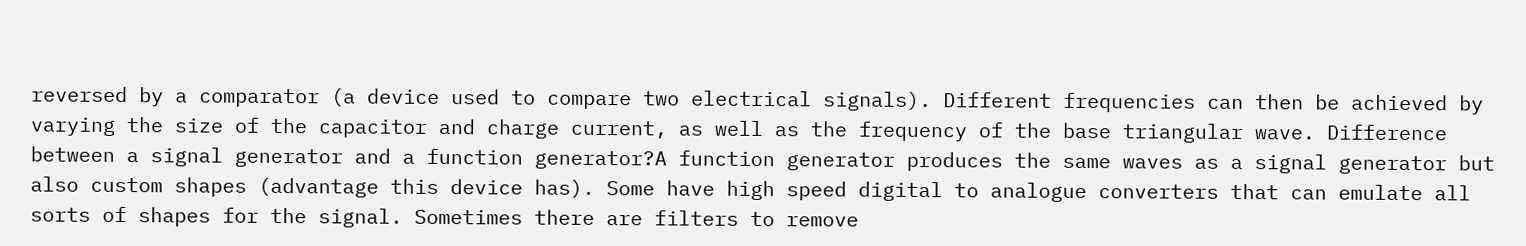reversed by a comparator (a device used to compare two electrical signals). Different frequencies can then be achieved by varying the size of the capacitor and charge current, as well as the frequency of the base triangular wave. Difference between a signal generator and a function generator?A function generator produces the same waves as a signal generator but also custom shapes (advantage this device has). Some have high speed digital to analogue converters that can emulate all sorts of shapes for the signal. Sometimes there are filters to remove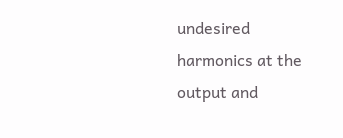undesired harmonics at the output and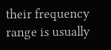their frequency range is usually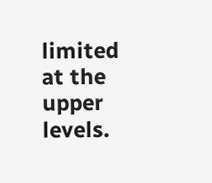limited at the upper levels.